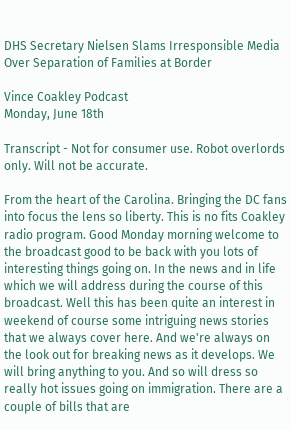DHS Secretary Nielsen Slams Irresponsible Media Over Separation of Families at Border

Vince Coakley Podcast
Monday, June 18th

Transcript - Not for consumer use. Robot overlords only. Will not be accurate.

From the heart of the Carolina. Bringing the DC fans into focus the lens so liberty. This is no fits Coakley radio program. Good Monday morning welcome to the broadcast good to be back with you lots of interesting things going on. In the news and in life which we will address during the course of this broadcast. Well this has been quite an interest in weekend of course some intriguing news stories that we always cover here. And we're always on the look out for breaking news as it develops. We will bring anything to you. And so will dress so really hot issues going on immigration. There are a couple of bills that are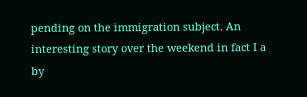pending on the immigration subject. An interesting story over the weekend in fact I a by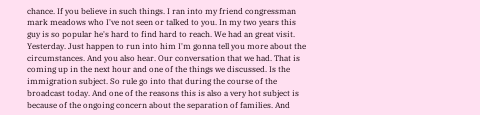chance. If you believe in such things. I ran into my friend congressman mark meadows who I've not seen or talked to you. In my two years this guy is so popular he's hard to find hard to reach. We had an great visit. Yesterday. Just happen to run into him I'm gonna tell you more about the circumstances. And you also hear. Our conversation that we had. That is coming up in the next hour and one of the things we discussed. Is the immigration subject. So rule go into that during the course of the broadcast today. And one of the reasons this is also a very hot subject is because of the ongoing concern about the separation of families. And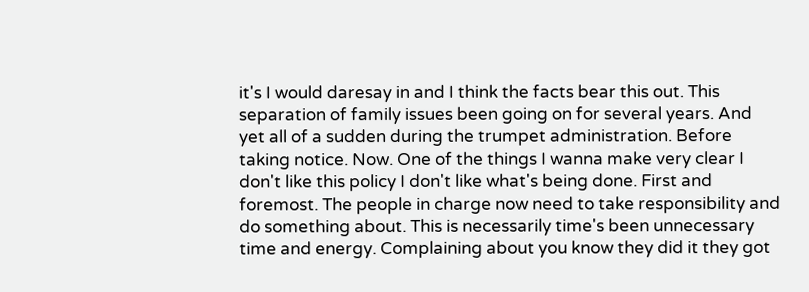it's I would daresay in and I think the facts bear this out. This separation of family issues been going on for several years. And yet all of a sudden during the trumpet administration. Before taking notice. Now. One of the things I wanna make very clear I don't like this policy I don't like what's being done. First and foremost. The people in charge now need to take responsibility and do something about. This is necessarily time's been unnecessary time and energy. Complaining about you know they did it they got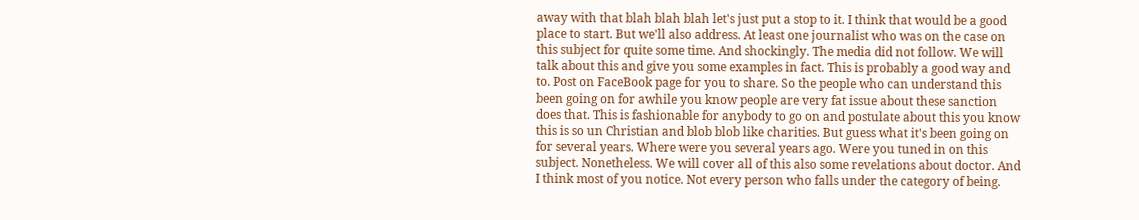away with that blah blah blah let's just put a stop to it. I think that would be a good place to start. But we'll also address. At least one journalist who was on the case on this subject for quite some time. And shockingly. The media did not follow. We will talk about this and give you some examples in fact. This is probably a good way and to. Post on FaceBook page for you to share. So the people who can understand this been going on for awhile you know people are very fat issue about these sanction does that. This is fashionable for anybody to go on and postulate about this you know this is so un Christian and blob blob like charities. But guess what it's been going on for several years. Where were you several years ago. Were you tuned in on this subject. Nonetheless. We will cover all of this also some revelations about doctor. And I think most of you notice. Not every person who falls under the category of being.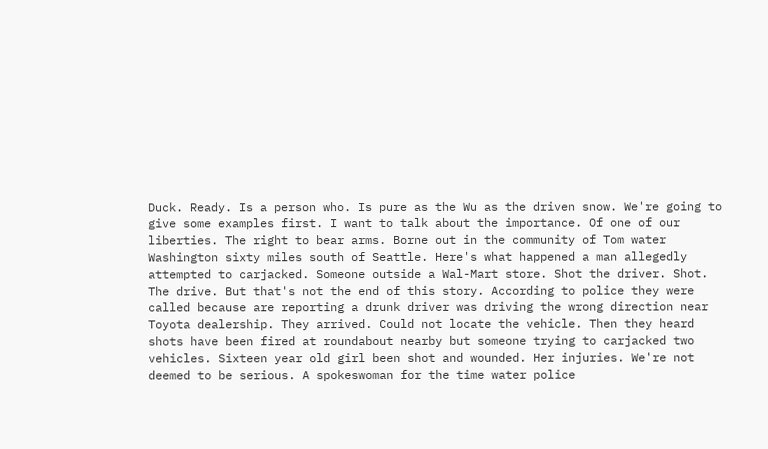Duck. Ready. Is a person who. Is pure as the Wu as the driven snow. We're going to give some examples first. I want to talk about the importance. Of one of our liberties. The right to bear arms. Borne out in the community of Tom water Washington sixty miles south of Seattle. Here's what happened a man allegedly attempted to carjacked. Someone outside a Wal-Mart store. Shot the driver. Shot. The drive. But that's not the end of this story. According to police they were called because are reporting a drunk driver was driving the wrong direction near Toyota dealership. They arrived. Could not locate the vehicle. Then they heard shots have been fired at roundabout nearby but someone trying to carjacked two vehicles. Sixteen year old girl been shot and wounded. Her injuries. We're not deemed to be serious. A spokeswoman for the time water police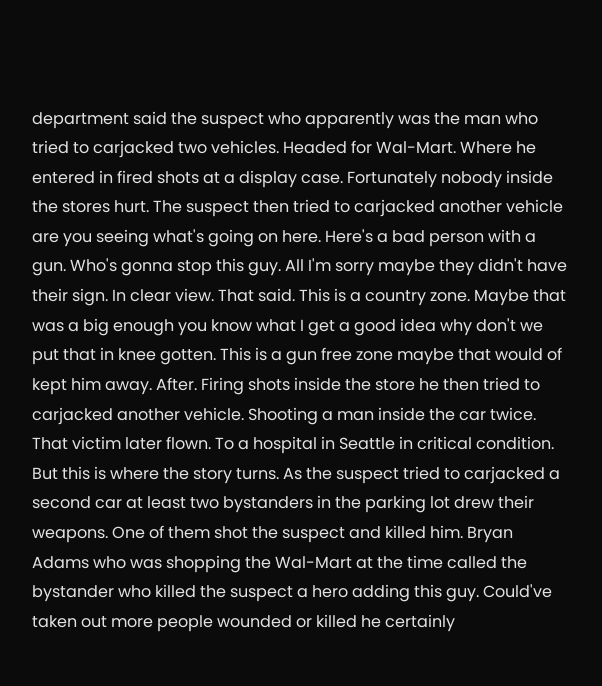department said the suspect who apparently was the man who tried to carjacked two vehicles. Headed for Wal-Mart. Where he entered in fired shots at a display case. Fortunately nobody inside the stores hurt. The suspect then tried to carjacked another vehicle are you seeing what's going on here. Here's a bad person with a gun. Who's gonna stop this guy. All I'm sorry maybe they didn't have their sign. In clear view. That said. This is a country zone. Maybe that was a big enough you know what I get a good idea why don't we put that in knee gotten. This is a gun free zone maybe that would of kept him away. After. Firing shots inside the store he then tried to carjacked another vehicle. Shooting a man inside the car twice. That victim later flown. To a hospital in Seattle in critical condition. But this is where the story turns. As the suspect tried to carjacked a second car at least two bystanders in the parking lot drew their weapons. One of them shot the suspect and killed him. Bryan Adams who was shopping the Wal-Mart at the time called the bystander who killed the suspect a hero adding this guy. Could've taken out more people wounded or killed he certainly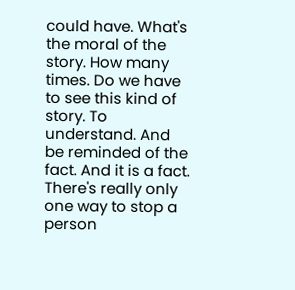could have. What's the moral of the story. How many times. Do we have to see this kind of story. To understand. And be reminded of the fact. And it is a fact. There's really only one way to stop a person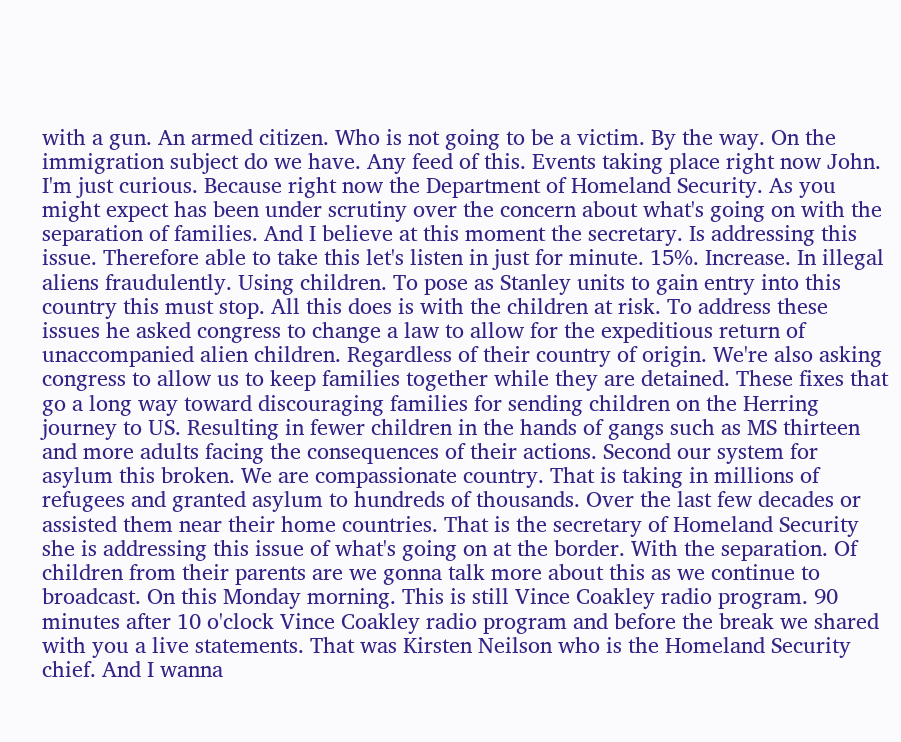with a gun. An armed citizen. Who is not going to be a victim. By the way. On the immigration subject do we have. Any feed of this. Events taking place right now John. I'm just curious. Because right now the Department of Homeland Security. As you might expect has been under scrutiny over the concern about what's going on with the separation of families. And I believe at this moment the secretary. Is addressing this issue. Therefore able to take this let's listen in just for minute. 15%. Increase. In illegal aliens fraudulently. Using children. To pose as Stanley units to gain entry into this country this must stop. All this does is with the children at risk. To address these issues he asked congress to change a law to allow for the expeditious return of unaccompanied alien children. Regardless of their country of origin. We're also asking congress to allow us to keep families together while they are detained. These fixes that go a long way toward discouraging families for sending children on the Herring journey to US. Resulting in fewer children in the hands of gangs such as MS thirteen and more adults facing the consequences of their actions. Second our system for asylum this broken. We are compassionate country. That is taking in millions of refugees and granted asylum to hundreds of thousands. Over the last few decades or assisted them near their home countries. That is the secretary of Homeland Security she is addressing this issue of what's going on at the border. With the separation. Of children from their parents are we gonna talk more about this as we continue to broadcast. On this Monday morning. This is still Vince Coakley radio program. 90 minutes after 10 o'clock Vince Coakley radio program and before the break we shared with you a live statements. That was Kirsten Neilson who is the Homeland Security chief. And I wanna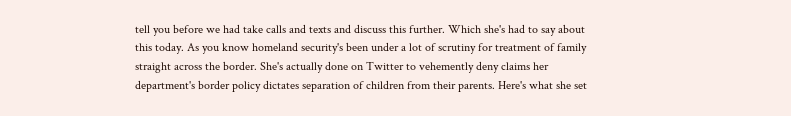tell you before we had take calls and texts and discuss this further. Which she's had to say about this today. As you know homeland security's been under a lot of scrutiny for treatment of family straight across the border. She's actually done on Twitter to vehemently deny claims her department's border policy dictates separation of children from their parents. Here's what she set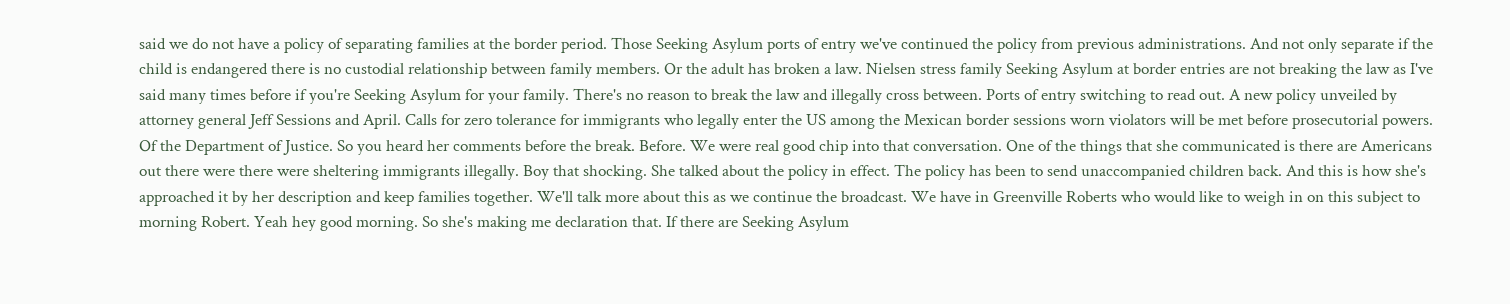said we do not have a policy of separating families at the border period. Those Seeking Asylum ports of entry we've continued the policy from previous administrations. And not only separate if the child is endangered there is no custodial relationship between family members. Or the adult has broken a law. Nielsen stress family Seeking Asylum at border entries are not breaking the law as I've said many times before if you're Seeking Asylum for your family. There's no reason to break the law and illegally cross between. Ports of entry switching to read out. A new policy unveiled by attorney general Jeff Sessions and April. Calls for zero tolerance for immigrants who legally enter the US among the Mexican border sessions worn violators will be met before prosecutorial powers. Of the Department of Justice. So you heard her comments before the break. Before. We were real good chip into that conversation. One of the things that she communicated is there are Americans out there were there were sheltering immigrants illegally. Boy that shocking. She talked about the policy in effect. The policy has been to send unaccompanied children back. And this is how she's approached it by her description and keep families together. We'll talk more about this as we continue the broadcast. We have in Greenville Roberts who would like to weigh in on this subject to morning Robert. Yeah hey good morning. So she's making me declaration that. If there are Seeking Asylum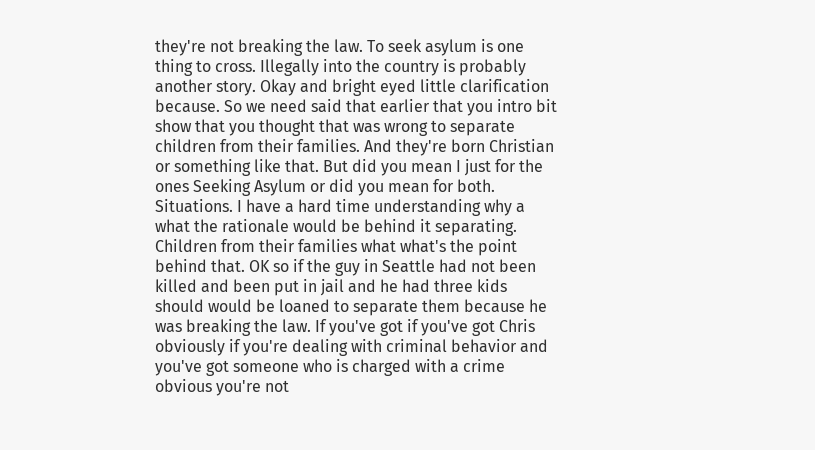they're not breaking the law. To seek asylum is one thing to cross. Illegally into the country is probably another story. Okay and bright eyed little clarification because. So we need said that earlier that you intro bit show that you thought that was wrong to separate children from their families. And they're born Christian or something like that. But did you mean I just for the ones Seeking Asylum or did you mean for both. Situations. I have a hard time understanding why a what the rationale would be behind it separating. Children from their families what what's the point behind that. OK so if the guy in Seattle had not been killed and been put in jail and he had three kids should would be loaned to separate them because he was breaking the law. If you've got if you've got Chris obviously if you're dealing with criminal behavior and you've got someone who is charged with a crime obvious you're not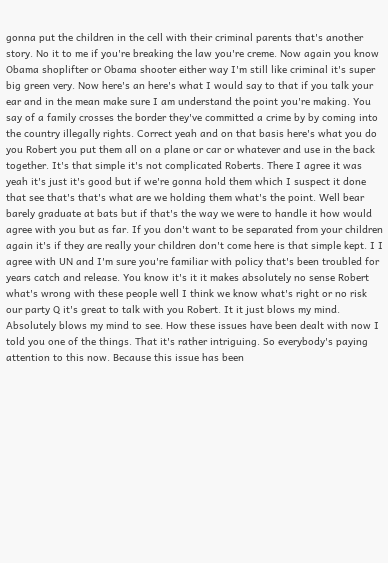gonna put the children in the cell with their criminal parents that's another story. No it to me if you're breaking the law you're creme. Now again you know Obama shoplifter or Obama shooter either way I'm still like criminal it's super big green very. Now here's an here's what I would say to that if you talk your ear and in the mean make sure I am understand the point you're making. You say of a family crosses the border they've committed a crime by by coming into the country illegally rights. Correct yeah and on that basis here's what you do you Robert you put them all on a plane or car or whatever and use in the back together. It's that simple it's not complicated Roberts. There I agree it was yeah it's just it's good but if we're gonna hold them which I suspect it done that see that's that's what are we holding them what's the point. Well bear barely graduate at bats but if that's the way we were to handle it how would agree with you but as far. If you don't want to be separated from your children again it's if they are really your children don't come here is that simple kept. I I agree with UN and I'm sure you're familiar with policy that's been troubled for years catch and release. You know it's it it makes absolutely no sense Robert what's wrong with these people well I think we know what's right or no risk our party Q it's great to talk with you Robert. It it just blows my mind. Absolutely blows my mind to see. How these issues have been dealt with now I told you one of the things. That it's rather intriguing. So everybody's paying attention to this now. Because this issue has been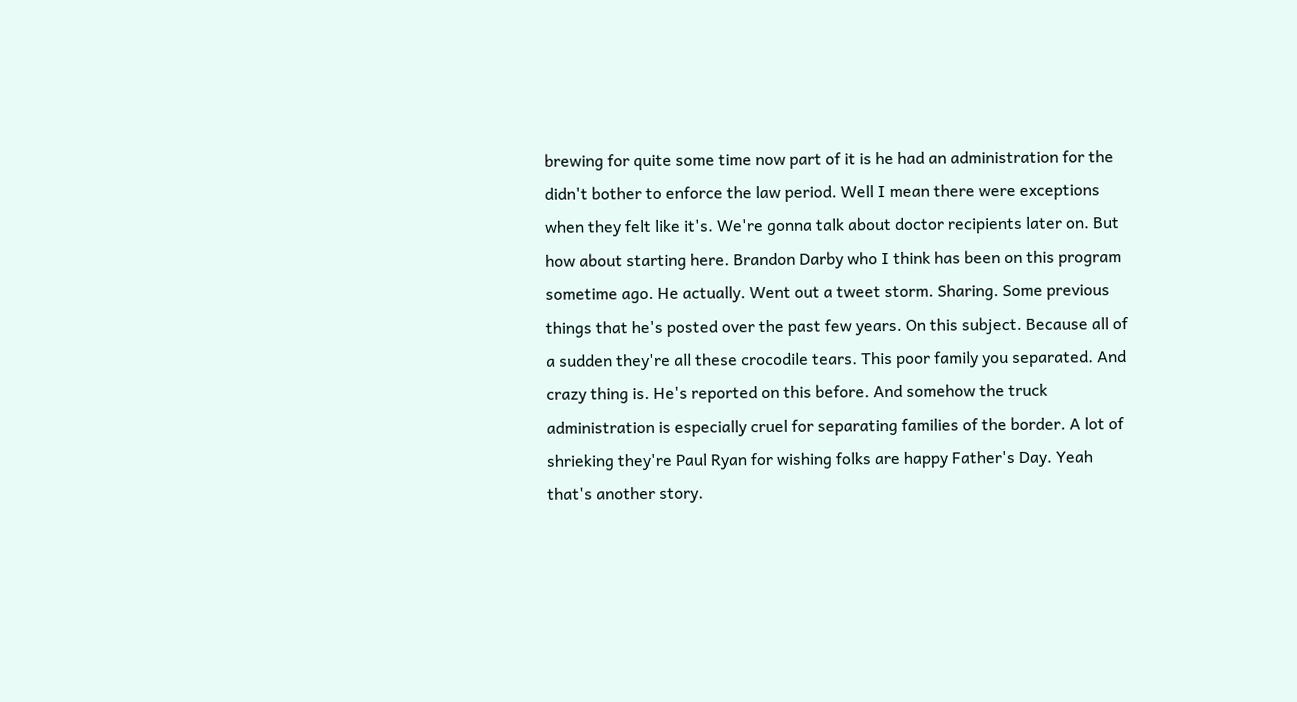brewing for quite some time now part of it is he had an administration for the didn't bother to enforce the law period. Well I mean there were exceptions when they felt like it's. We're gonna talk about doctor recipients later on. But how about starting here. Brandon Darby who I think has been on this program sometime ago. He actually. Went out a tweet storm. Sharing. Some previous things that he's posted over the past few years. On this subject. Because all of a sudden they're all these crocodile tears. This poor family you separated. And crazy thing is. He's reported on this before. And somehow the truck administration is especially cruel for separating families of the border. A lot of shrieking they're Paul Ryan for wishing folks are happy Father's Day. Yeah that's another story.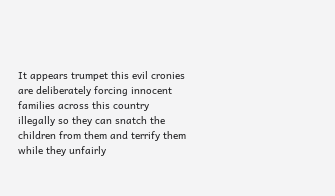It appears trumpet this evil cronies are deliberately forcing innocent families across this country illegally so they can snatch the children from them and terrify them while they unfairly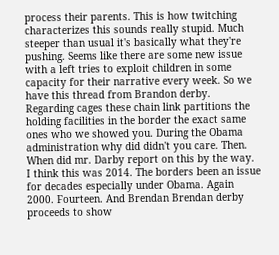process their parents. This is how twitching characterizes this sounds really stupid. Much steeper than usual it's basically what they're pushing. Seems like there are some new issue with a left tries to exploit children in some capacity for their narrative every week. So we have this thread from Brandon derby. Regarding cages these chain link partitions the holding facilities in the border the exact same ones who we showed you. During the Obama administration why did didn't you care. Then. When did mr. Darby report on this by the way. I think this was 2014. The borders been an issue for decades especially under Obama. Again 2000. Fourteen. And Brendan Brendan derby proceeds to show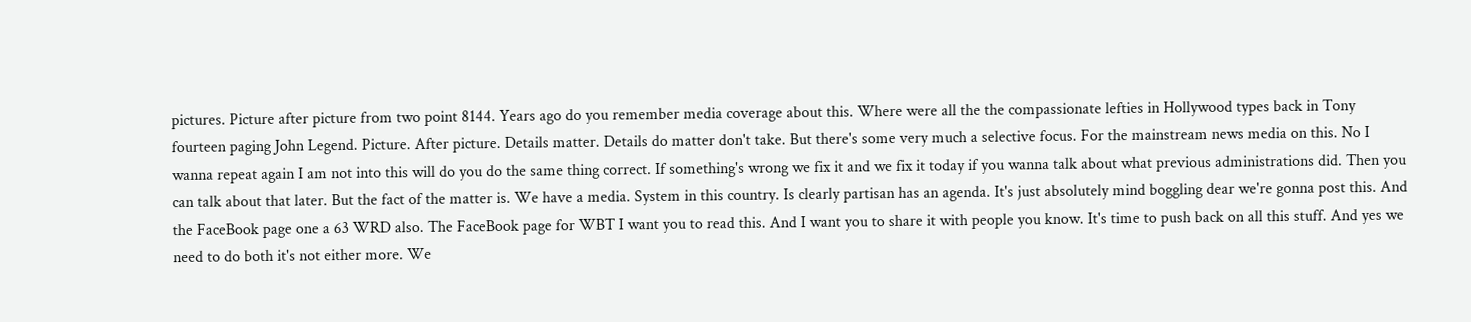pictures. Picture after picture from two point 8144. Years ago do you remember media coverage about this. Where were all the the compassionate lefties in Hollywood types back in Tony fourteen paging John Legend. Picture. After picture. Details matter. Details do matter don't take. But there's some very much a selective focus. For the mainstream news media on this. No I wanna repeat again I am not into this will do you do the same thing correct. If something's wrong we fix it and we fix it today if you wanna talk about what previous administrations did. Then you can talk about that later. But the fact of the matter is. We have a media. System in this country. Is clearly partisan has an agenda. It's just absolutely mind boggling dear we're gonna post this. And the FaceBook page one a 63 WRD also. The FaceBook page for WBT I want you to read this. And I want you to share it with people you know. It's time to push back on all this stuff. And yes we need to do both it's not either more. We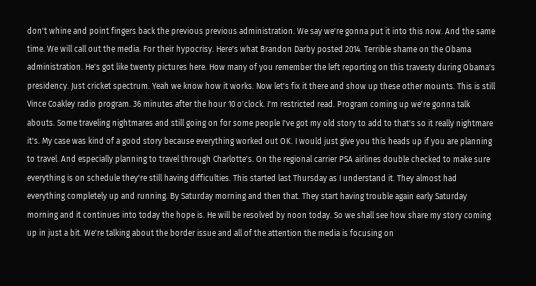don't whine and point fingers back the previous previous administration. We say we're gonna put it into this now. And the same time. We will call out the media. For their hypocrisy. Here's what Brandon Darby posted 2014. Terrible shame on the Obama administration. He's got like twenty pictures here. How many of you remember the left reporting on this travesty during Obama's presidency. Just cricket spectrum. Yeah we know how it works. Now let's fix it there and show up these other mounts. This is still Vince Coakley radio program. 36 minutes after the hour 10 o'clock. I'm restricted read. Program coming up we're gonna talk abouts. Some traveling nightmares and still going on for some people I've got my old story to add to that's so it really nightmare it's. My case was kind of a good story because everything worked out OK. I would just give you this heads up if you are planning to travel. And especially planning to travel through Charlotte's. On the regional carrier PSA airlines double checked to make sure everything is on schedule they're still having difficulties. This started last Thursday as I understand it. They almost had everything completely up and running. By Saturday morning and then that. They start having trouble again early Saturday morning and it continues into today the hope is. He will be resolved by noon today. So we shall see how share my story coming up in just a bit. We're talking about the border issue and all of the attention the media is focusing on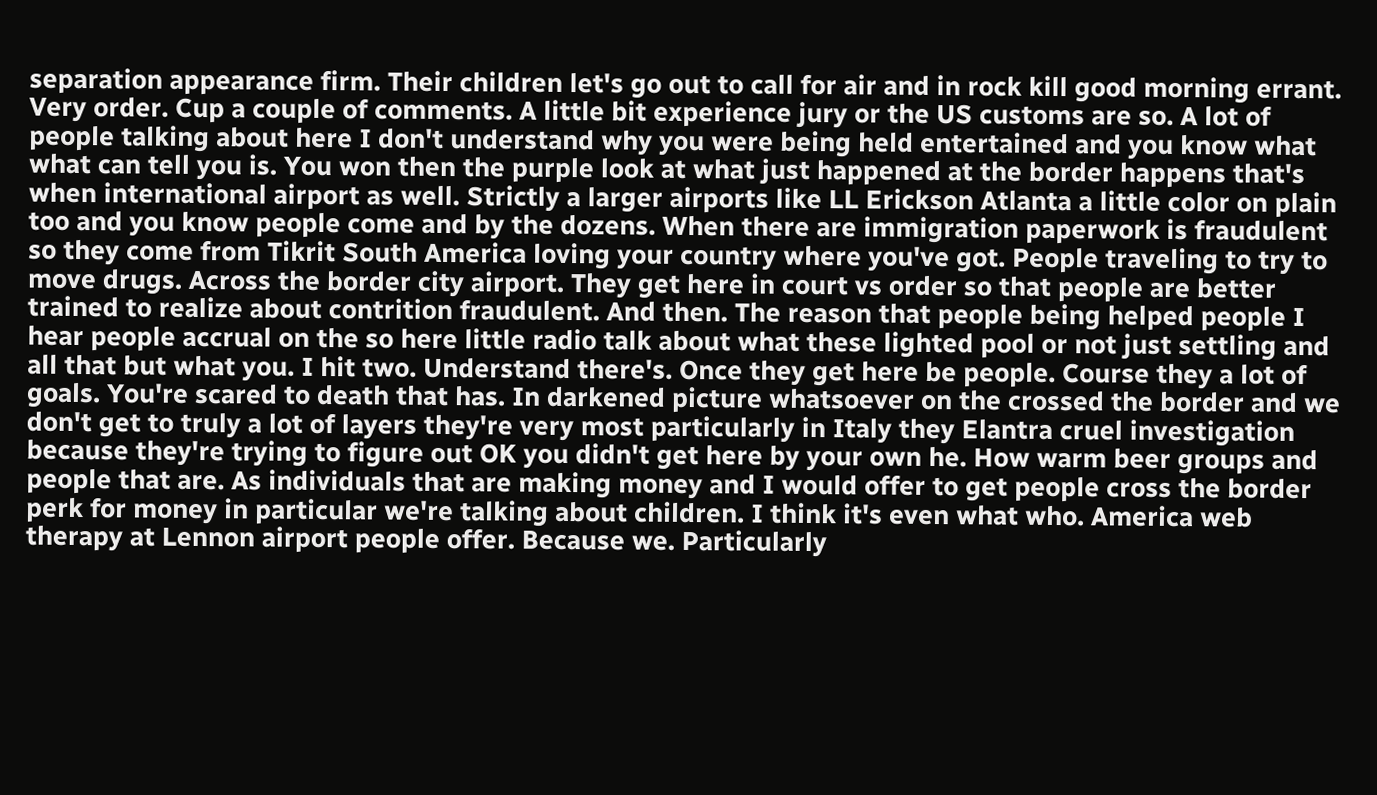separation appearance firm. Their children let's go out to call for air and in rock kill good morning errant. Very order. Cup a couple of comments. A little bit experience jury or the US customs are so. A lot of people talking about here I don't understand why you were being held entertained and you know what what can tell you is. You won then the purple look at what just happened at the border happens that's when international airport as well. Strictly a larger airports like LL Erickson Atlanta a little color on plain too and you know people come and by the dozens. When there are immigration paperwork is fraudulent so they come from Tikrit South America loving your country where you've got. People traveling to try to move drugs. Across the border city airport. They get here in court vs order so that people are better trained to realize about contrition fraudulent. And then. The reason that people being helped people I hear people accrual on the so here little radio talk about what these lighted pool or not just settling and all that but what you. I hit two. Understand there's. Once they get here be people. Course they a lot of goals. You're scared to death that has. In darkened picture whatsoever on the crossed the border and we don't get to truly a lot of layers they're very most particularly in Italy they Elantra cruel investigation because they're trying to figure out OK you didn't get here by your own he. How warm beer groups and people that are. As individuals that are making money and I would offer to get people cross the border perk for money in particular we're talking about children. I think it's even what who. America web therapy at Lennon airport people offer. Because we. Particularly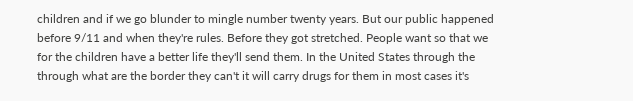children and if we go blunder to mingle number twenty years. But our public happened before 9/11 and when they're rules. Before they got stretched. People want so that we for the children have a better life they'll send them. In the United States through the through what are the border they can't it will carry drugs for them in most cases it's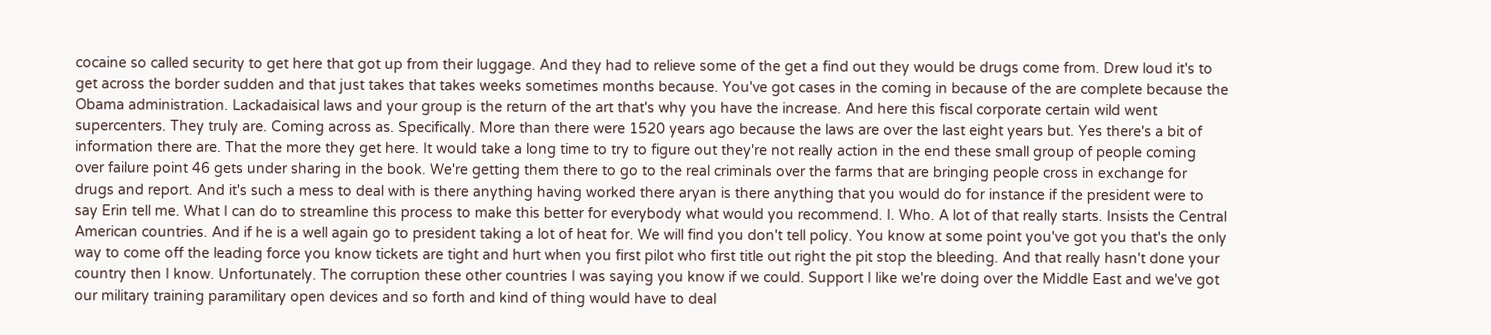cocaine so called security to get here that got up from their luggage. And they had to relieve some of the get a find out they would be drugs come from. Drew loud it's to get across the border sudden and that just takes that takes weeks sometimes months because. You've got cases in the coming in because of the are complete because the Obama administration. Lackadaisical laws and your group is the return of the art that's why you have the increase. And here this fiscal corporate certain wild went supercenters. They truly are. Coming across as. Specifically. More than there were 1520 years ago because the laws are over the last eight years but. Yes there's a bit of information there are. That the more they get here. It would take a long time to try to figure out they're not really action in the end these small group of people coming over failure point 46 gets under sharing in the book. We're getting them there to go to the real criminals over the farms that are bringing people cross in exchange for drugs and report. And it's such a mess to deal with is there anything having worked there aryan is there anything that you would do for instance if the president were to say Erin tell me. What I can do to streamline this process to make this better for everybody what would you recommend. I. Who. A lot of that really starts. Insists the Central American countries. And if he is a well again go to president taking a lot of heat for. We will find you don't tell policy. You know at some point you've got you that's the only way to come off the leading force you know tickets are tight and hurt when you first pilot who first title out right the pit stop the bleeding. And that really hasn't done your country then I know. Unfortunately. The corruption these other countries I was saying you know if we could. Support I like we're doing over the Middle East and we've got our military training paramilitary open devices and so forth and kind of thing would have to deal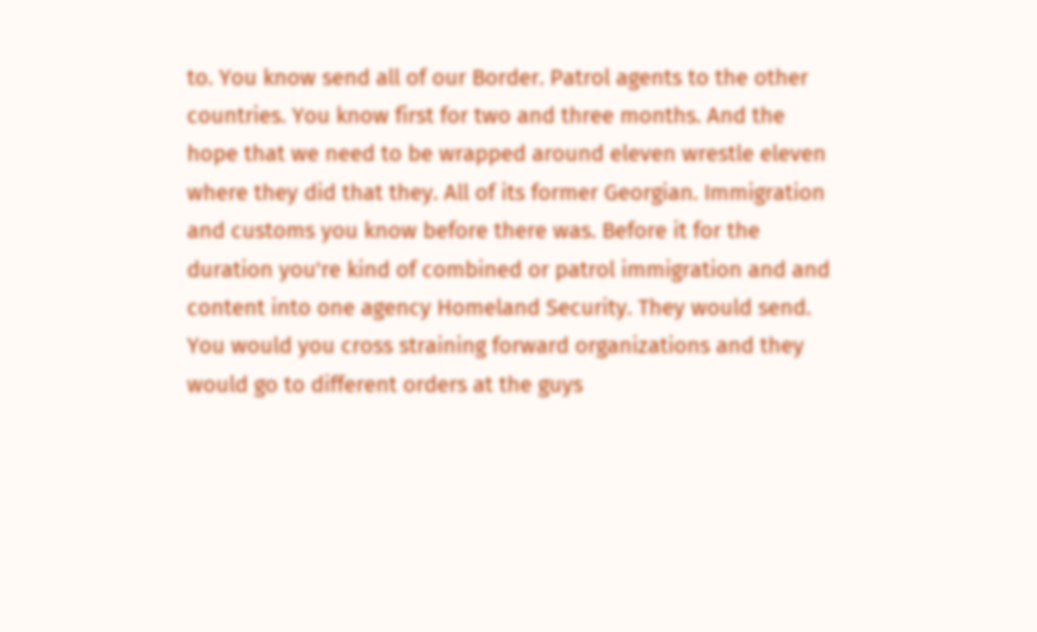to. You know send all of our Border. Patrol agents to the other countries. You know first for two and three months. And the hope that we need to be wrapped around eleven wrestle eleven where they did that they. All of its former Georgian. Immigration and customs you know before there was. Before it for the duration you're kind of combined or patrol immigration and and content into one agency Homeland Security. They would send. You would you cross straining forward organizations and they would go to different orders at the guys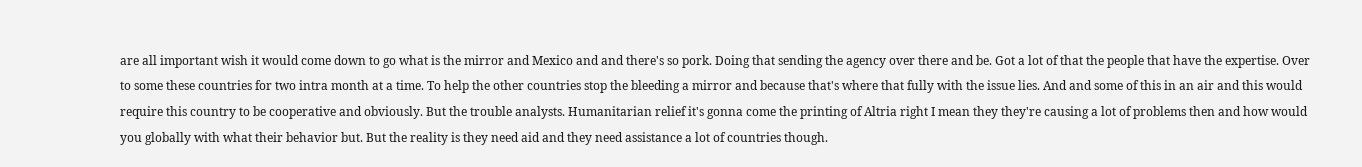are all important wish it would come down to go what is the mirror and Mexico and and there's so pork. Doing that sending the agency over there and be. Got a lot of that the people that have the expertise. Over to some these countries for two intra month at a time. To help the other countries stop the bleeding a mirror and because that's where that fully with the issue lies. And and some of this in an air and this would require this country to be cooperative and obviously. But the trouble analysts. Humanitarian relief it's gonna come the printing of Altria right I mean they they're causing a lot of problems then and how would you globally with what their behavior but. But the reality is they need aid and they need assistance a lot of countries though.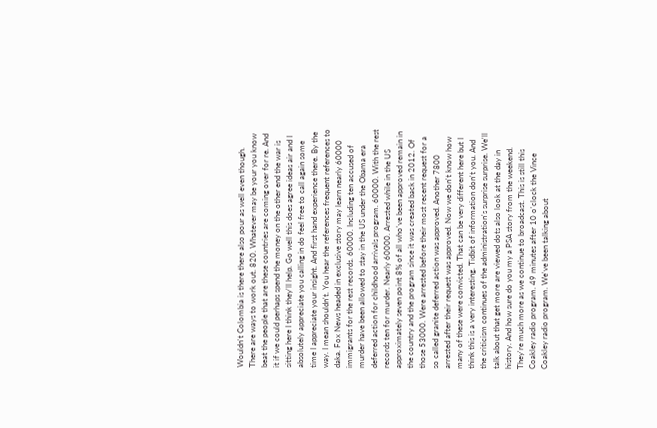Wouldn't Colombia is there there also pour as well even though. There are ways to work out. 820. Whatever may be your you know beat the people that are these countries are coming over for re. And it if we could perhaps spend the money on the other end the war is sitting here I think they'll help. Go well this does agree ideas air and I absolutely appreciate you calling in do feel free to call again some time I appreciate your insight. And first hand experience there. By the way. I mean shouldn't. You hear the references frequent references to daka. Fox News headed in exclusive story may learn nearly 60000 immigrants for the rest records. 60000. Including ten accused of murder have been allowed to stay in the US under the Obama era deferred action for childhood arrivals program. 60000. With the rest records ten for murder. Nearly 60000. Arrested while in the US approximately seven point 8% of all who've been approved remain in the country and the program since it was created back in 2012. Of those 53000. Were arrested before their most recent request for a so called granite deferred action was approved. Another 7800 arrested after their request was approved. Now we don't know how many of these were convicted. That can be very different here but I think this is a very interesting. Tidbit of information don't you. And the criticism continues of the administration's surprise surprise. We'll talk about that get more are viewed dots also look at the day in history. And how sure do you my a PSA story from the weekend. They're much more as we continue to broadcast. This is still this Coakley radio program. 49 minutes after 10 o'clock the Vince Coakley radio program. We've been talking about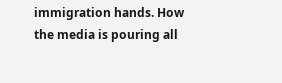immigration hands. How the media is pouring all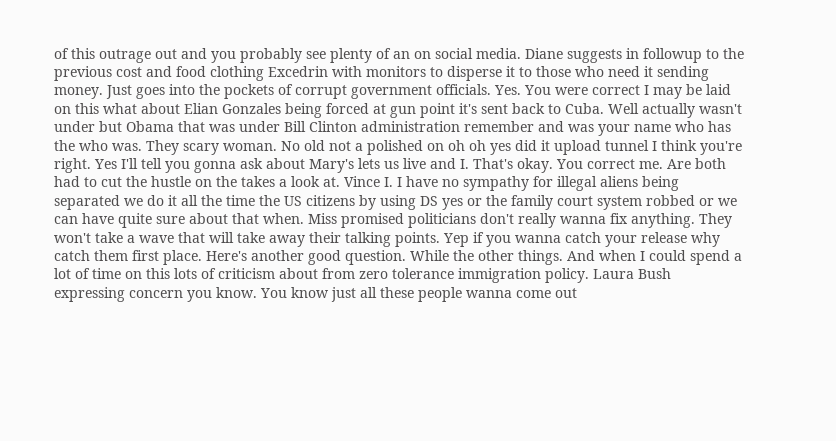of this outrage out and you probably see plenty of an on social media. Diane suggests in followup to the previous cost and food clothing Excedrin with monitors to disperse it to those who need it sending money. Just goes into the pockets of corrupt government officials. Yes. You were correct I may be laid on this what about Elian Gonzales being forced at gun point it's sent back to Cuba. Well actually wasn't under but Obama that was under Bill Clinton administration remember and was your name who has the who was. They scary woman. No old not a polished on oh oh yes did it upload tunnel I think you're right. Yes I'll tell you gonna ask about Mary's lets us live and I. That's okay. You correct me. Are both had to cut the hustle on the takes a look at. Vince I. I have no sympathy for illegal aliens being separated we do it all the time the US citizens by using DS yes or the family court system robbed or we can have quite sure about that when. Miss promised politicians don't really wanna fix anything. They won't take a wave that will take away their talking points. Yep if you wanna catch your release why catch them first place. Here's another good question. While the other things. And when I could spend a lot of time on this lots of criticism about from zero tolerance immigration policy. Laura Bush expressing concern you know. You know just all these people wanna come out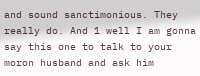and sound sanctimonious. They really do. And 1 well I am gonna say this one to talk to your moron husband and ask him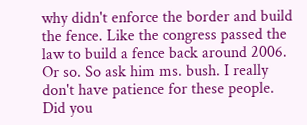why didn't enforce the border and build the fence. Like the congress passed the law to build a fence back around 2006. Or so. So ask him ms. bush. I really don't have patience for these people. Did you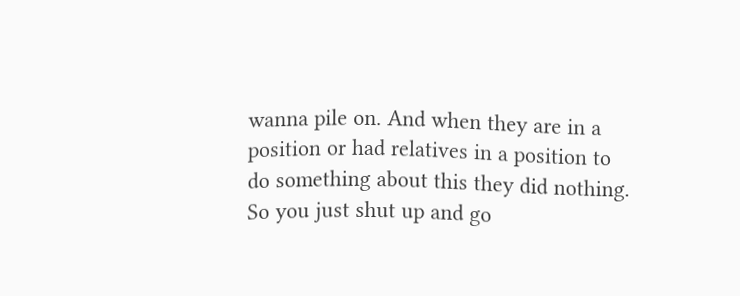wanna pile on. And when they are in a position or had relatives in a position to do something about this they did nothing. So you just shut up and go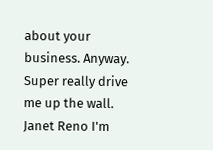about your business. Anyway. Super really drive me up the wall. Janet Reno I'm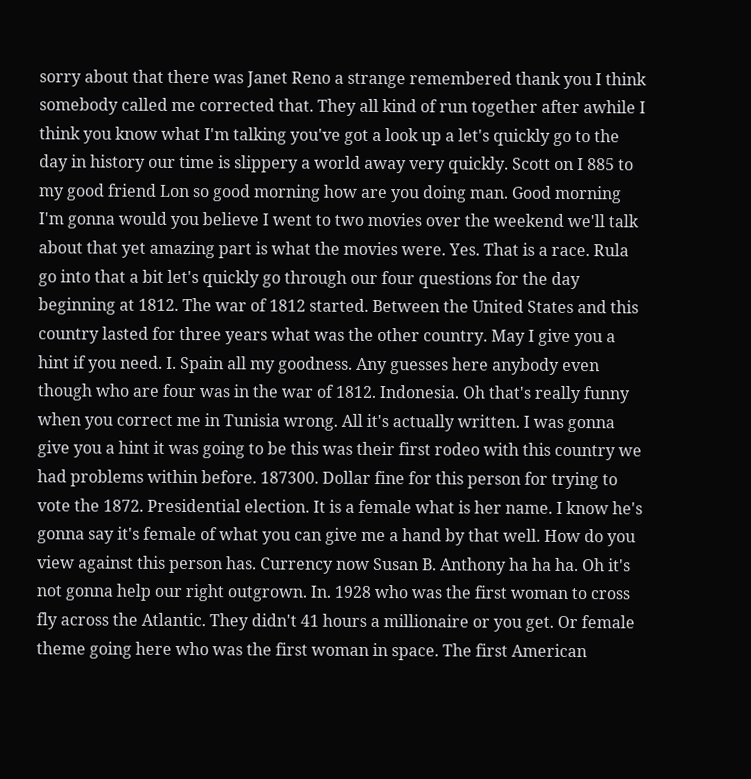sorry about that there was Janet Reno a strange remembered thank you I think somebody called me corrected that. They all kind of run together after awhile I think you know what I'm talking you've got a look up a let's quickly go to the day in history our time is slippery a world away very quickly. Scott on I 885 to my good friend Lon so good morning how are you doing man. Good morning I'm gonna would you believe I went to two movies over the weekend we'll talk about that yet amazing part is what the movies were. Yes. That is a race. Rula go into that a bit let's quickly go through our four questions for the day beginning at 1812. The war of 1812 started. Between the United States and this country lasted for three years what was the other country. May I give you a hint if you need. I. Spain all my goodness. Any guesses here anybody even though who are four was in the war of 1812. Indonesia. Oh that's really funny when you correct me in Tunisia wrong. All it's actually written. I was gonna give you a hint it was going to be this was their first rodeo with this country we had problems within before. 187300. Dollar fine for this person for trying to vote the 1872. Presidential election. It is a female what is her name. I know he's gonna say it's female of what you can give me a hand by that well. How do you view against this person has. Currency now Susan B. Anthony ha ha ha. Oh it's not gonna help our right outgrown. In. 1928 who was the first woman to cross fly across the Atlantic. They didn't 41 hours a millionaire or you get. Or female theme going here who was the first woman in space. The first American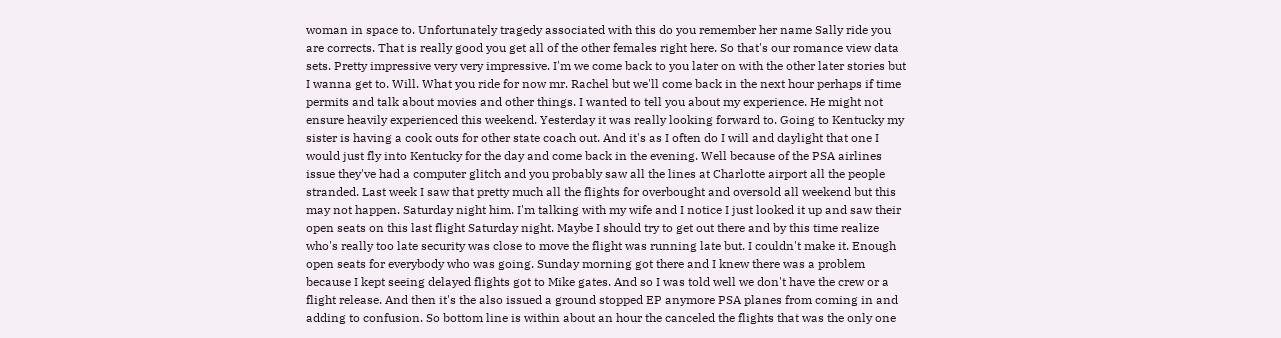woman in space to. Unfortunately tragedy associated with this do you remember her name Sally ride you are corrects. That is really good you get all of the other females right here. So that's our romance view data sets. Pretty impressive very very impressive. I'm we come back to you later on with the other later stories but I wanna get to. Will. What you ride for now mr. Rachel but we'll come back in the next hour perhaps if time permits and talk about movies and other things. I wanted to tell you about my experience. He might not ensure heavily experienced this weekend. Yesterday it was really looking forward to. Going to Kentucky my sister is having a cook outs for other state coach out. And it's as I often do I will and daylight that one I would just fly into Kentucky for the day and come back in the evening. Well because of the PSA airlines issue they've had a computer glitch and you probably saw all the lines at Charlotte airport all the people stranded. Last week I saw that pretty much all the flights for overbought and oversold all weekend but this may not happen. Saturday night him. I'm talking with my wife and I notice I just looked it up and saw their open seats on this last flight Saturday night. Maybe I should try to get out there and by this time realize who's really too late security was close to move the flight was running late but. I couldn't make it. Enough open seats for everybody who was going. Sunday morning got there and I knew there was a problem because I kept seeing delayed flights got to Mike gates. And so I was told well we don't have the crew or a flight release. And then it's the also issued a ground stopped EP anymore PSA planes from coming in and adding to confusion. So bottom line is within about an hour the canceled the flights that was the only one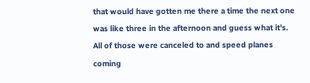that would have gotten me there a time the next one was like three in the afternoon and guess what it's. All of those were canceled to and speed planes coming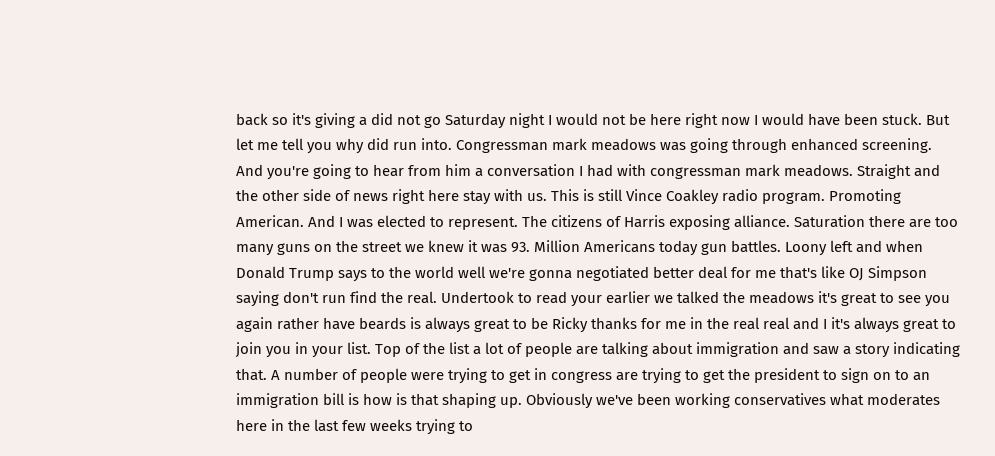back so it's giving a did not go Saturday night I would not be here right now I would have been stuck. But let me tell you why did run into. Congressman mark meadows was going through enhanced screening. And you're going to hear from him a conversation I had with congressman mark meadows. Straight and the other side of news right here stay with us. This is still Vince Coakley radio program. Promoting American. And I was elected to represent. The citizens of Harris exposing alliance. Saturation there are too many guns on the street we knew it was 93. Million Americans today gun battles. Loony left and when Donald Trump says to the world well we're gonna negotiated better deal for me that's like OJ Simpson saying don't run find the real. Undertook to read your earlier we talked the meadows it's great to see you again rather have beards is always great to be Ricky thanks for me in the real real and I it's always great to join you in your list. Top of the list a lot of people are talking about immigration and saw a story indicating that. A number of people were trying to get in congress are trying to get the president to sign on to an immigration bill is how is that shaping up. Obviously we've been working conservatives what moderates here in the last few weeks trying to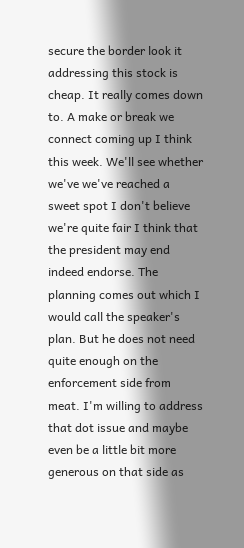secure the border look it addressing this stock is cheap. It really comes down to. A make or break we connect coming up I think this week. We'll see whether we've we've reached a sweet spot I don't believe we're quite fair I think that the president may end indeed endorse. The planning comes out which I would call the speaker's plan. But he does not need quite enough on the enforcement side from meat. I'm willing to address that dot issue and maybe even be a little bit more generous on that side as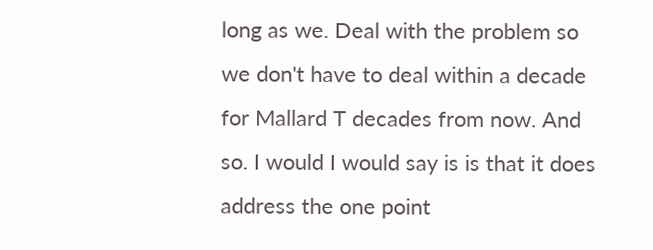long as we. Deal with the problem so we don't have to deal within a decade for Mallard T decades from now. And so. I would I would say is is that it does address the one point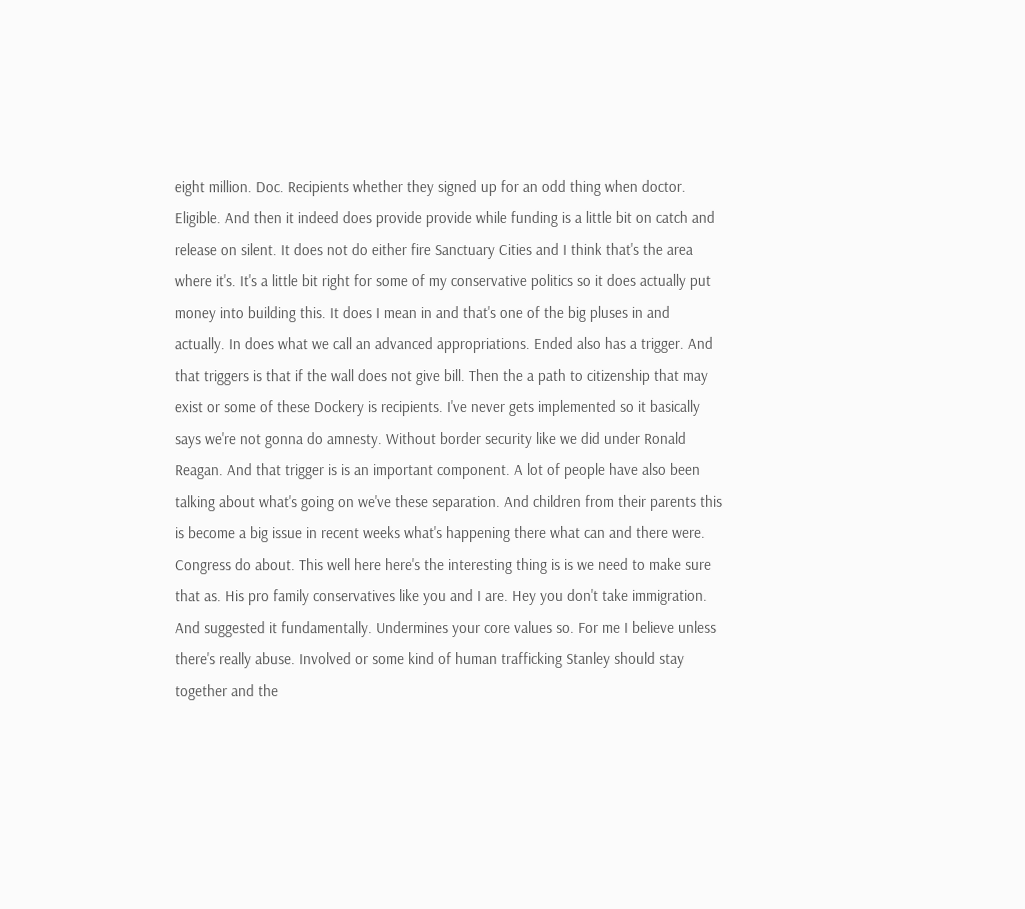eight million. Doc. Recipients whether they signed up for an odd thing when doctor. Eligible. And then it indeed does provide provide while funding is a little bit on catch and release on silent. It does not do either fire Sanctuary Cities and I think that's the area where it's. It's a little bit right for some of my conservative politics so it does actually put money into building this. It does I mean in and that's one of the big pluses in and actually. In does what we call an advanced appropriations. Ended also has a trigger. And that triggers is that if the wall does not give bill. Then the a path to citizenship that may exist or some of these Dockery is recipients. I've never gets implemented so it basically says we're not gonna do amnesty. Without border security like we did under Ronald Reagan. And that trigger is is an important component. A lot of people have also been talking about what's going on we've these separation. And children from their parents this is become a big issue in recent weeks what's happening there what can and there were. Congress do about. This well here here's the interesting thing is is we need to make sure that as. His pro family conservatives like you and I are. Hey you don't take immigration. And suggested it fundamentally. Undermines your core values so. For me I believe unless there's really abuse. Involved or some kind of human trafficking Stanley should stay together and the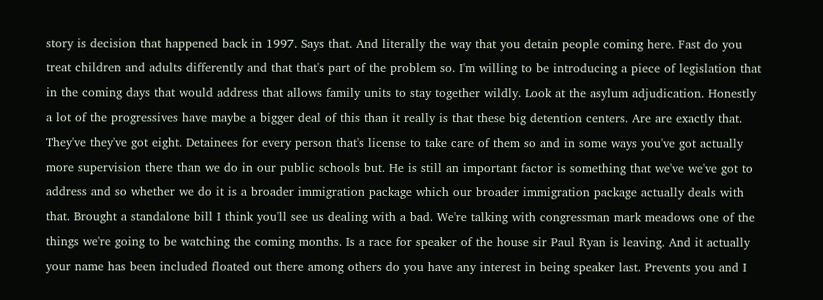story is decision that happened back in 1997. Says that. And literally the way that you detain people coming here. Fast do you treat children and adults differently and that that's part of the problem so. I'm willing to be introducing a piece of legislation that in the coming days that would address that allows family units to stay together wildly. Look at the asylum adjudication. Honestly a lot of the progressives have maybe a bigger deal of this than it really is that these big detention centers. Are are exactly that. They've they've got eight. Detainees for every person that's license to take care of them so and in some ways you've got actually more supervision there than we do in our public schools but. He is still an important factor is something that we've we've got to address and so whether we do it is a broader immigration package which our broader immigration package actually deals with that. Brought a standalone bill I think you'll see us dealing with a bad. We're talking with congressman mark meadows one of the things we're going to be watching the coming months. Is a race for speaker of the house sir Paul Ryan is leaving. And it actually your name has been included floated out there among others do you have any interest in being speaker last. Prevents you and I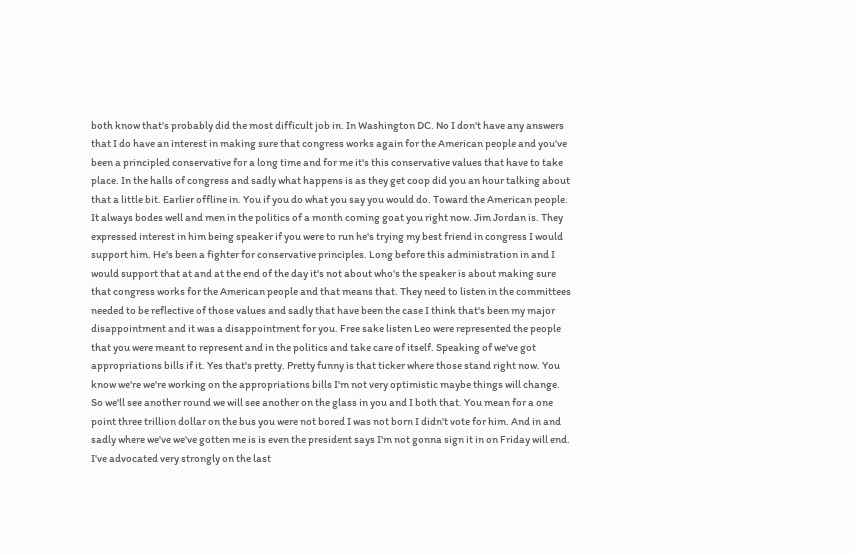both know that's probably did the most difficult job in. In Washington DC. No I don't have any answers that I do have an interest in making sure that congress works again for the American people and you've been a principled conservative for a long time and for me it's this conservative values that have to take place. In the halls of congress and sadly what happens is as they get coop did you an hour talking about that a little bit. Earlier offline in. You if you do what you say you would do. Toward the American people. It always bodes well and men in the politics of a month coming goat you right now. Jim Jordan is. They expressed interest in him being speaker if you were to run he's trying my best friend in congress I would support him. He's been a fighter for conservative principles. Long before this administration in and I would support that at and at the end of the day it's not about who's the speaker is about making sure that congress works for the American people and that means that. They need to listen in the committees needed to be reflective of those values and sadly that have been the case I think that's been my major disappointment and it was a disappointment for you. Free sake listen Leo were represented the people that you were meant to represent and in the politics and take care of itself. Speaking of we've got appropriations bills if it. Yes that's pretty. Pretty funny is that ticker where those stand right now. You know we're we're working on the appropriations bills I'm not very optimistic maybe things will change. So we'll see another round we will see another on the glass in you and I both that. You mean for a one point three trillion dollar on the bus you were not bored I was not born I didn't vote for him. And in and sadly where we've we've gotten me is is even the president says I'm not gonna sign it in on Friday will end. I've advocated very strongly on the last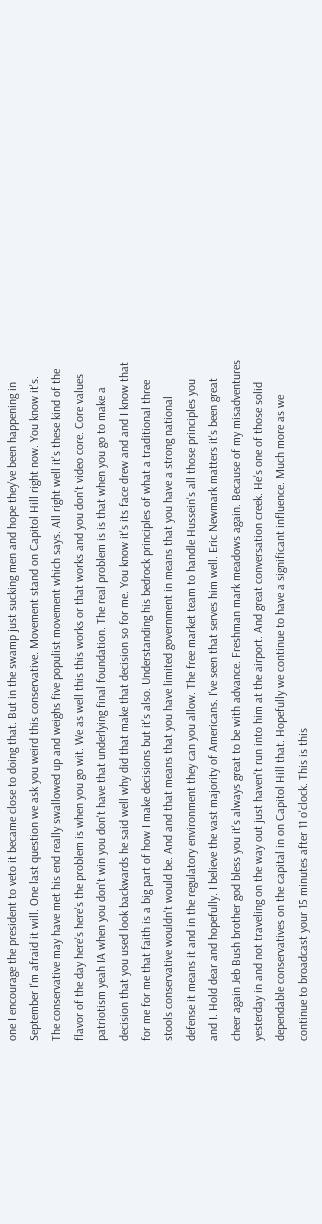one I encourage the president to veto it became close to doing that. But in the swamp just sucking men and hope they've been happening in September I'm afraid it will. One last question we ask you weird this conservative. Movement stand on Capitol Hill right now. You know it's. The conservative may have met his end really swallowed up and weighs five populist movement which says. All right well it's these kind of the flavor of the day here's here's the problem is when you go wit. We as well this this works or that works and you don't video core. Core values patriotism yeah IA when you don't win you don't have that underlying final foundation. The real problem is is that when you go to make a decision that you used look backwards he said well why did that make that decision so for me. You know it's its face drew and and I know that for me for me that faith is a big part of how I make decisions but it's also. Understanding his bedrock principles of what a traditional three stools conservative wouldn't would be. And and that means that you have limited government in means that you have a strong national defense it means it and in the regulatory environment they can you allow. The free market team to handle Hussein's all those principles you and I. Hold dear and hopefully. I believe the vast majority of Americans. I've seen that serves him well. Eric Newmark matters it's been great cheer again Jeb Bush brother god bless you it's always great to be with advance. Freshman mark meadows again. Because of my misadventures yesterday in and not traveling on the way out just haven't run into him at the airport. And great conversation creek. He's one of those solid dependable conservatives on the capital in on Capitol Hill that. Hopefully we continue to have a significant influence. Much more as we continue to broadcast your 15 minutes after 11 o'clock. This is this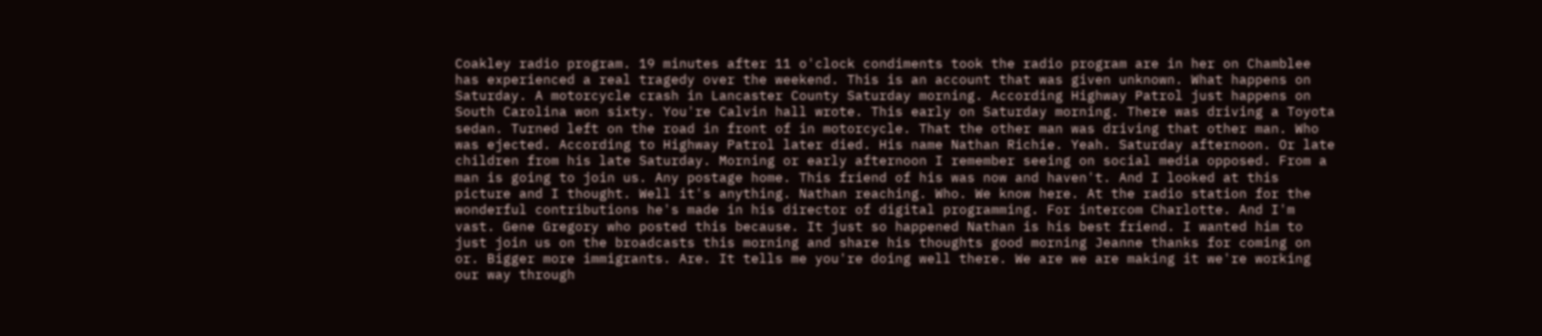Coakley radio program. 19 minutes after 11 o'clock condiments took the radio program are in her on Chamblee has experienced a real tragedy over the weekend. This is an account that was given unknown. What happens on Saturday. A motorcycle crash in Lancaster County Saturday morning. According Highway Patrol just happens on South Carolina won sixty. You're Calvin hall wrote. This early on Saturday morning. There was driving a Toyota sedan. Turned left on the road in front of in motorcycle. That the other man was driving that other man. Who was ejected. According to Highway Patrol later died. His name Nathan Richie. Yeah. Saturday afternoon. Or late children from his late Saturday. Morning or early afternoon I remember seeing on social media opposed. From a man is going to join us. Any postage home. This friend of his was now and haven't. And I looked at this picture and I thought. Well it's anything. Nathan reaching. Who. We know here. At the radio station for the wonderful contributions he's made in his director of digital programming. For intercom Charlotte. And I'm vast. Gene Gregory who posted this because. It just so happened Nathan is his best friend. I wanted him to just join us on the broadcasts this morning and share his thoughts good morning Jeanne thanks for coming on or. Bigger more immigrants. Are. It tells me you're doing well there. We are we are making it we're working our way through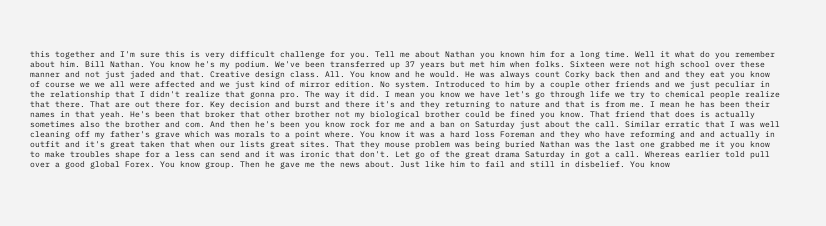this together and I'm sure this is very difficult challenge for you. Tell me about Nathan you known him for a long time. Well it what do you remember about him. Bill Nathan. You know he's my podium. We've been transferred up 37 years but met him when folks. Sixteen were not high school over these manner and not just jaded and that. Creative design class. All. You know and he would. He was always count Corky back then and and they eat you know of course we we all were affected and we just kind of mirror edition. No system. Introduced to him by a couple other friends and we just peculiar in the relationship that I didn't realize that gonna pro. The way it did. I mean you know we have let's go through life we try to chemical people realize that there. That are out there for. Key decision and burst and there it's and they returning to nature and that is from me. I mean he has been their names in that yeah. He's been that broker that other brother not my biological brother could be fined you know. That friend that does is actually sometimes also the brother and com. And then he's been you know rock for me and a ban on Saturday just about the call. Similar erratic that I was well cleaning off my father's grave which was morals to a point where. You know it was a hard loss Foreman and they who have reforming and and actually in outfit and it's great taken that when our lists great sites. That they mouse problem was being buried Nathan was the last one grabbed me it you know to make troubles shape for a less can send and it was ironic that don't. Let go of the great drama Saturday in got a call. Whereas earlier told pull over a good global Forex. You know group. Then he gave me the news about. Just like him to fail and still in disbelief. You know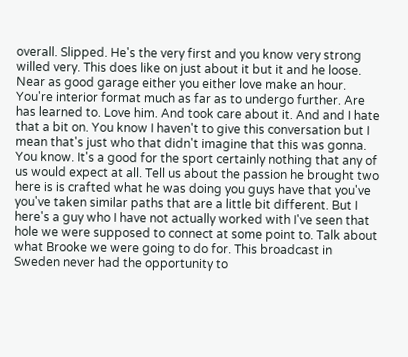overall. Slipped. He's the very first and you know very strong willed very. This does like on just about it but it and he loose. Near as good garage either you either love make an hour. You're interior format much as far as to undergo further. Are has learned to. Love him. And took care about it. And and I hate that a bit on. You know I haven't to give this conversation but I mean that's just who that didn't imagine that this was gonna. You know. It's a good for the sport certainly nothing that any of us would expect at all. Tell us about the passion he brought two here is is crafted what he was doing you guys have that you've you've taken similar paths that are a little bit different. But I here's a guy who I have not actually worked with I've seen that hole we were supposed to connect at some point to. Talk about what Brooke we were going to do for. This broadcast in Sweden never had the opportunity to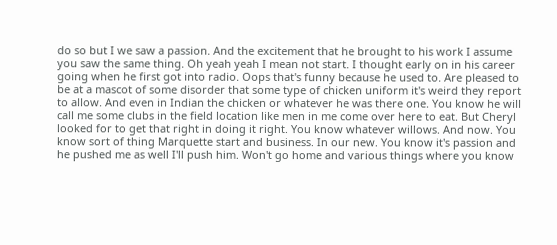do so but I we saw a passion. And the excitement that he brought to his work I assume you saw the same thing. Oh yeah yeah I mean not start. I thought early on in his career going when he first got into radio. Oops that's funny because he used to. Are pleased to be at a mascot of some disorder that some type of chicken uniform it's weird they report to allow. And even in Indian the chicken or whatever he was there one. You know he will call me some clubs in the field location like men in me come over here to eat. But Cheryl looked for to get that right in doing it right. You know whatever willows. And now. You know sort of thing Marquette start and business. In our new. You know it's passion and he pushed me as well I'll push him. Won't go home and various things where you know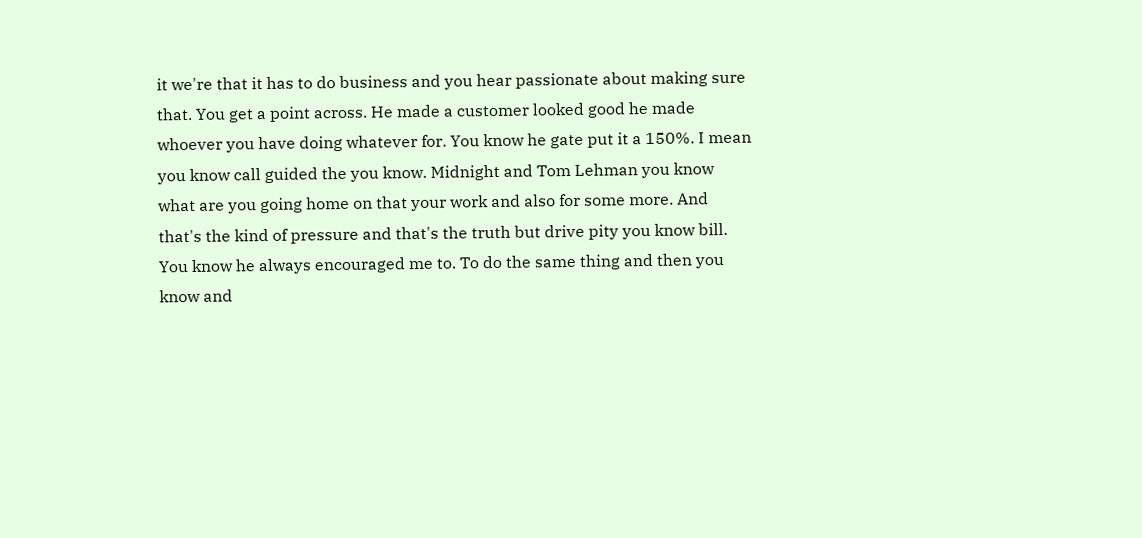it we're that it has to do business and you hear passionate about making sure that. You get a point across. He made a customer looked good he made whoever you have doing whatever for. You know he gate put it a 150%. I mean you know call guided the you know. Midnight and Tom Lehman you know what are you going home on that your work and also for some more. And that's the kind of pressure and that's the truth but drive pity you know bill. You know he always encouraged me to. To do the same thing and then you know and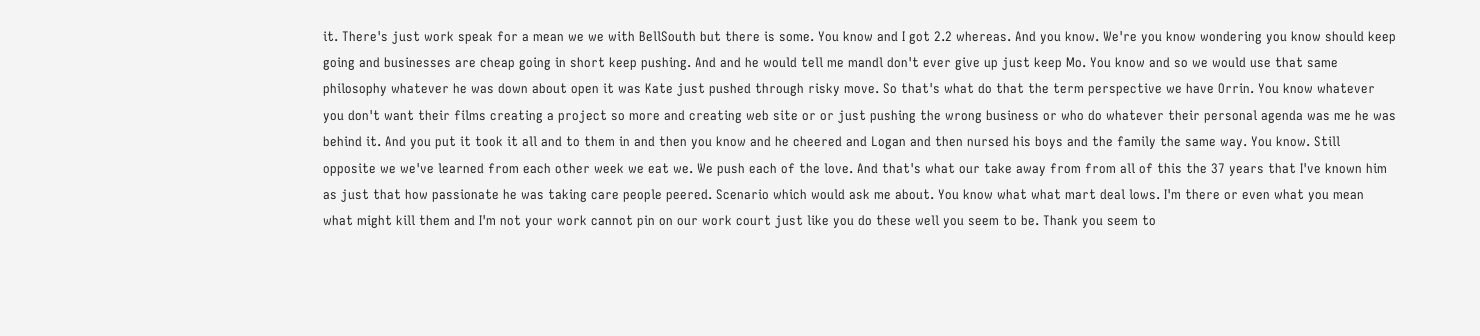it. There's just work speak for a mean we we with BellSouth but there is some. You know and I got 2.2 whereas. And you know. We're you know wondering you know should keep going and businesses are cheap going in short keep pushing. And and he would tell me mandl don't ever give up just keep Mo. You know and so we would use that same philosophy whatever he was down about open it was Kate just pushed through risky move. So that's what do that the term perspective we have Orrin. You know whatever you don't want their films creating a project so more and creating web site or or just pushing the wrong business or who do whatever their personal agenda was me he was behind it. And you put it took it all and to them in and then you know and he cheered and Logan and then nursed his boys and the family the same way. You know. Still opposite we we've learned from each other week we eat we. We push each of the love. And that's what our take away from from all of this the 37 years that I've known him as just that how passionate he was taking care people peered. Scenario which would ask me about. You know what what mart deal lows. I'm there or even what you mean what might kill them and I'm not your work cannot pin on our work court just like you do these well you seem to be. Thank you seem to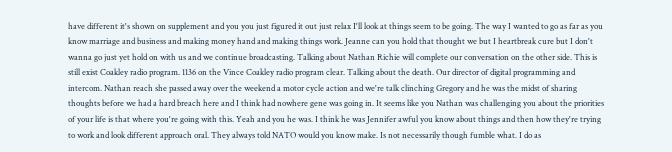have different it's shown on supplement and you you just figured it out just relax I'll look at things seem to be going. The way I wanted to go as far as you know marriage and business and making money hand and making things work. Jeanne can you hold that thought we but I heartbreak cure but I don't wanna go just yet hold on with us and we continue broadcasting. Talking about Nathan Richie will complete our conversation on the other side. This is still exist Coakley radio program. 1136 on the Vince Coakley radio program clear. Talking about the death. Our director of digital programming and intercom. Nathan reach she passed away over the weekend a motor cycle action and we're talk clinching Gregory and he was the midst of sharing thoughts before we had a hard breach here and I think had nowhere gene was going in. It seems like you Nathan was challenging you about the priorities of your life is that where you're going with this. Yeah and you he was. I think he was Jennifer awful you know about things and then how they're trying to work and look different approach oral. They always told NATO would you know make. Is not necessarily though fumble what. I do as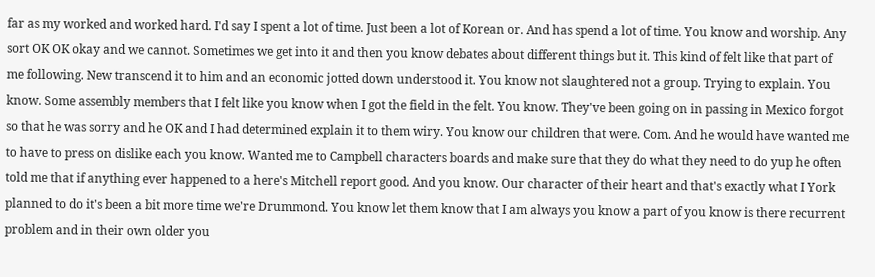far as my worked and worked hard. I'd say I spent a lot of time. Just been a lot of Korean or. And has spend a lot of time. You know and worship. Any sort OK OK okay and we cannot. Sometimes we get into it and then you know debates about different things but it. This kind of felt like that part of me following. New transcend it to him and an economic jotted down understood it. You know not slaughtered not a group. Trying to explain. You know. Some assembly members that I felt like you know when I got the field in the felt. You know. They've been going on in passing in Mexico forgot so that he was sorry and he OK and I had determined explain it to them wiry. You know our children that were. Com. And he would have wanted me to have to press on dislike each you know. Wanted me to Campbell characters boards and make sure that they do what they need to do yup he often told me that if anything ever happened to a here's Mitchell report good. And you know. Our character of their heart and that's exactly what I York planned to do it's been a bit more time we're Drummond. You know let them know that I am always you know a part of you know is there recurrent problem and in their own older you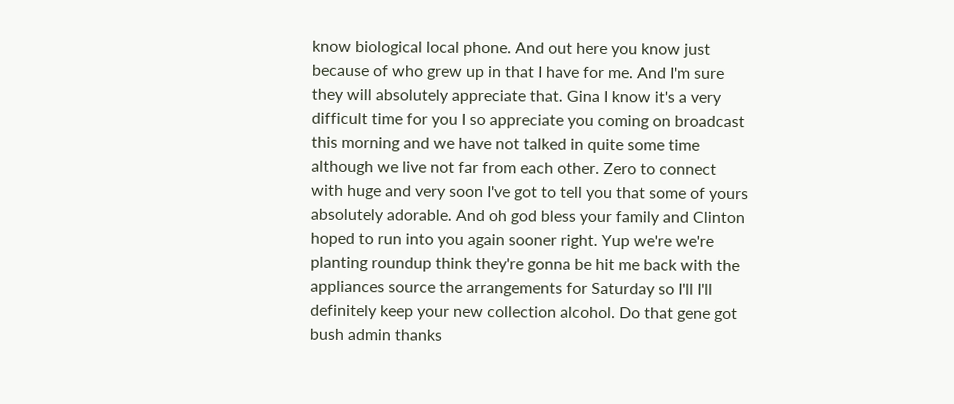know biological local phone. And out here you know just because of who grew up in that I have for me. And I'm sure they will absolutely appreciate that. Gina I know it's a very difficult time for you I so appreciate you coming on broadcast this morning and we have not talked in quite some time although we live not far from each other. Zero to connect with huge and very soon I've got to tell you that some of yours absolutely adorable. And oh god bless your family and Clinton hoped to run into you again sooner right. Yup we're we're planting roundup think they're gonna be hit me back with the appliances source the arrangements for Saturday so I'll I'll definitely keep your new collection alcohol. Do that gene got bush admin thanks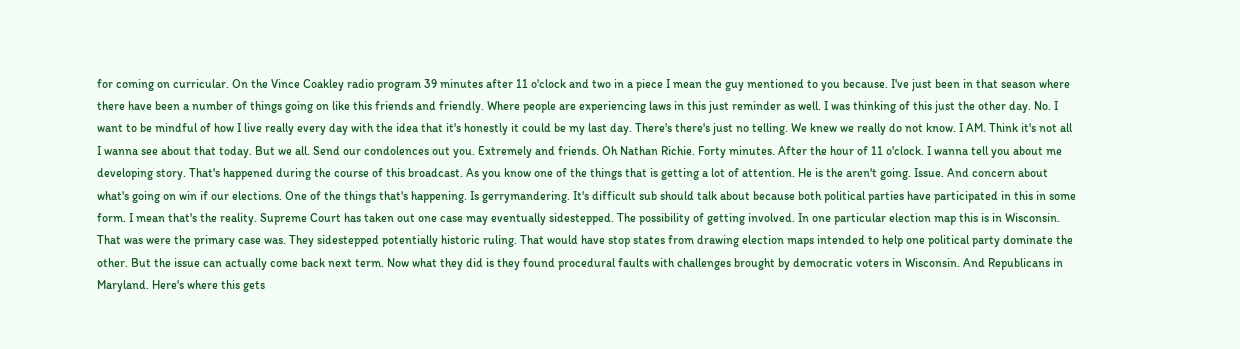for coming on curricular. On the Vince Coakley radio program 39 minutes after 11 o'clock and two in a piece I mean the guy mentioned to you because. I've just been in that season where there have been a number of things going on like this friends and friendly. Where people are experiencing laws in this just reminder as well. I was thinking of this just the other day. No. I want to be mindful of how I live really every day with the idea that it's honestly it could be my last day. There's there's just no telling. We knew we really do not know. I AM. Think it's not all I wanna see about that today. But we all. Send our condolences out you. Extremely and friends. Oh Nathan Richie. Forty minutes. After the hour of 11 o'clock. I wanna tell you about me developing story. That's happened during the course of this broadcast. As you know one of the things that is getting a lot of attention. He is the aren't going. Issue. And concern about what's going on win if our elections. One of the things that's happening. Is gerrymandering. It's difficult sub should talk about because both political parties have participated in this in some form. I mean that's the reality. Supreme Court has taken out one case may eventually sidestepped. The possibility of getting involved. In one particular election map this is in Wisconsin. That was were the primary case was. They sidestepped potentially historic ruling. That would have stop states from drawing election maps intended to help one political party dominate the other. But the issue can actually come back next term. Now what they did is they found procedural faults with challenges brought by democratic voters in Wisconsin. And Republicans in Maryland. Here's where this gets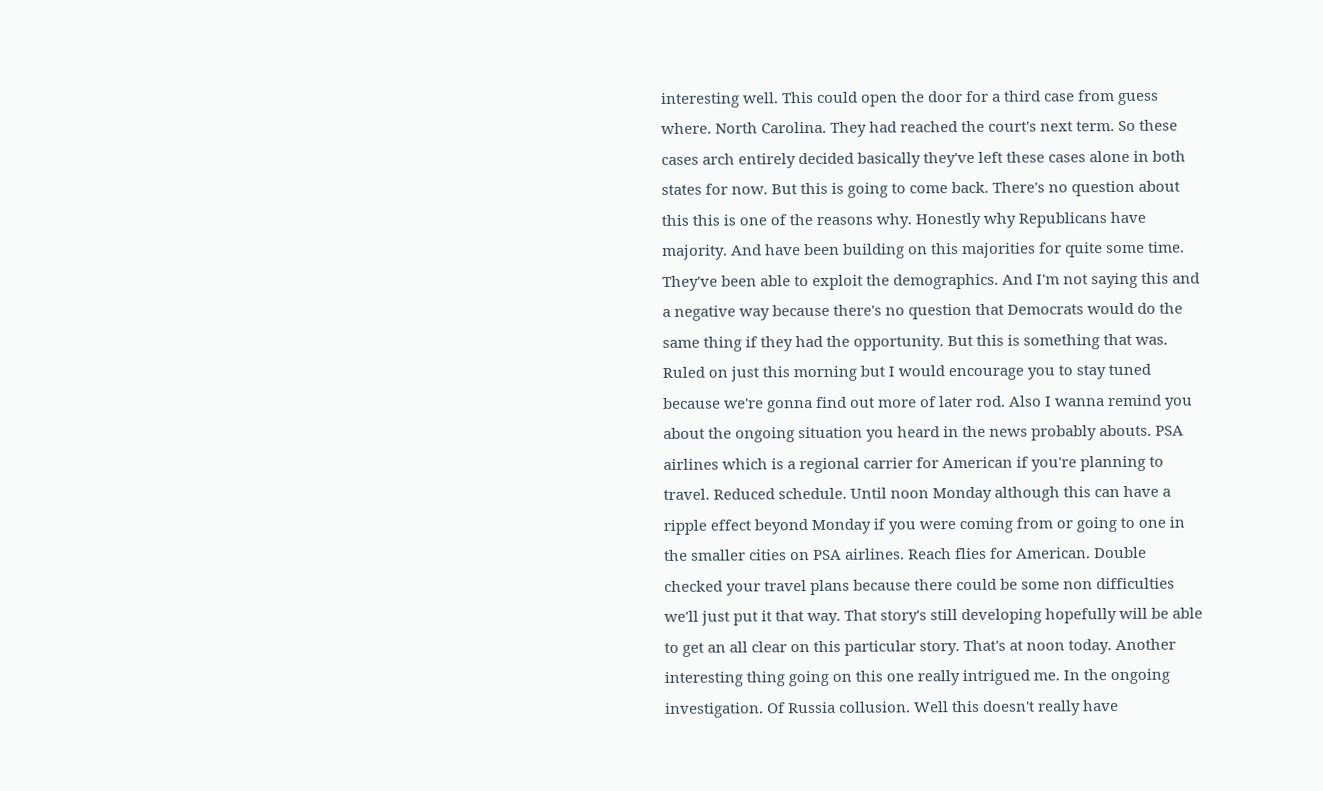interesting well. This could open the door for a third case from guess where. North Carolina. They had reached the court's next term. So these cases arch entirely decided basically they've left these cases alone in both states for now. But this is going to come back. There's no question about this this is one of the reasons why. Honestly why Republicans have majority. And have been building on this majorities for quite some time. They've been able to exploit the demographics. And I'm not saying this and a negative way because there's no question that Democrats would do the same thing if they had the opportunity. But this is something that was. Ruled on just this morning but I would encourage you to stay tuned because we're gonna find out more of later rod. Also I wanna remind you about the ongoing situation you heard in the news probably abouts. PSA airlines which is a regional carrier for American if you're planning to travel. Reduced schedule. Until noon Monday although this can have a ripple effect beyond Monday if you were coming from or going to one in the smaller cities on PSA airlines. Reach flies for American. Double checked your travel plans because there could be some non difficulties we'll just put it that way. That story's still developing hopefully will be able to get an all clear on this particular story. That's at noon today. Another interesting thing going on this one really intrigued me. In the ongoing investigation. Of Russia collusion. Well this doesn't really have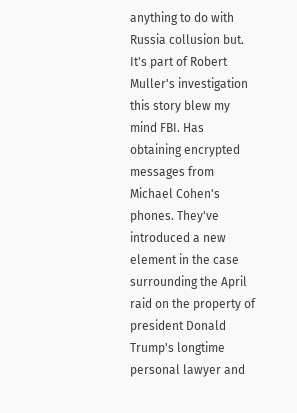anything to do with Russia collusion but. It's part of Robert Muller's investigation this story blew my mind FBI. Has obtaining encrypted messages from Michael Cohen's phones. They've introduced a new element in the case surrounding the April raid on the property of president Donald Trump's longtime personal lawyer and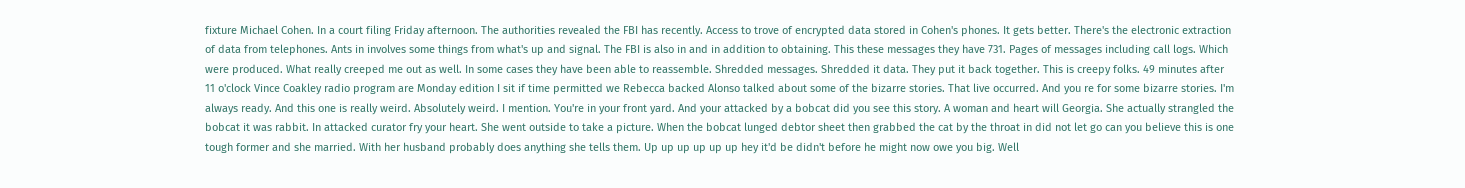fixture Michael Cohen. In a court filing Friday afternoon. The authorities revealed the FBI has recently. Access to trove of encrypted data stored in Cohen's phones. It gets better. There's the electronic extraction of data from telephones. Ants in involves some things from what's up and signal. The FBI is also in and in addition to obtaining. This these messages they have 731. Pages of messages including call logs. Which were produced. What really creeped me out as well. In some cases they have been able to reassemble. Shredded messages. Shredded it data. They put it back together. This is creepy folks. 49 minutes after 11 o'clock Vince Coakley radio program are Monday edition I sit if time permitted we Rebecca backed Alonso talked about some of the bizarre stories. That live occurred. And you re for some bizarre stories. I'm always ready. And this one is really weird. Absolutely weird. I mention. You're in your front yard. And your attacked by a bobcat did you see this story. A woman and heart will Georgia. She actually strangled the bobcat it was rabbit. In attacked curator fry your heart. She went outside to take a picture. When the bobcat lunged debtor sheet then grabbed the cat by the throat in did not let go can you believe this is one tough former and she married. With her husband probably does anything she tells them. Up up up up up up hey it'd be didn't before he might now owe you big. Well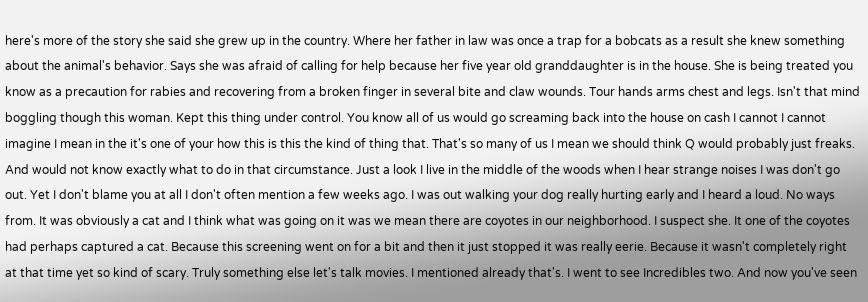here's more of the story she said she grew up in the country. Where her father in law was once a trap for a bobcats as a result she knew something about the animal's behavior. Says she was afraid of calling for help because her five year old granddaughter is in the house. She is being treated you know as a precaution for rabies and recovering from a broken finger in several bite and claw wounds. Tour hands arms chest and legs. Isn't that mind boggling though this woman. Kept this thing under control. You know all of us would go screaming back into the house on cash I cannot I cannot imagine I mean in the it's one of your how this is this the kind of thing that. That's so many of us I mean we should think Q would probably just freaks. And would not know exactly what to do in that circumstance. Just a look I live in the middle of the woods when I hear strange noises I was don't go out. Yet I don't blame you at all I don't often mention a few weeks ago. I was out walking your dog really hurting early and I heard a loud. No ways from. It was obviously a cat and I think what was going on it was we mean there are coyotes in our neighborhood. I suspect she. It one of the coyotes had perhaps captured a cat. Because this screening went on for a bit and then it just stopped it was really eerie. Because it wasn't completely right at that time yet so kind of scary. Truly something else let's talk movies. I mentioned already that's. I went to see Incredibles two. And now you've seen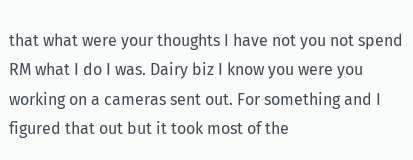that what were your thoughts I have not you not spend RM what I do I was. Dairy biz I know you were you working on a cameras sent out. For something and I figured that out but it took most of the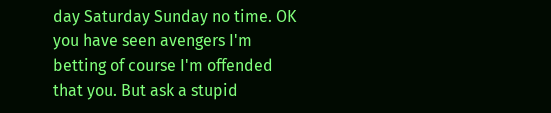day Saturday Sunday no time. OK you have seen avengers I'm betting of course I'm offended that you. But ask a stupid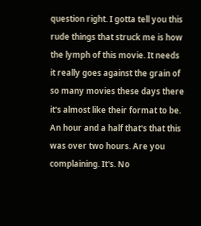question right. I gotta tell you this rude things that struck me is how the lymph of this movie. It needs it really goes against the grain of so many movies these days there it's almost like their format to be. An hour and a half that's that this was over two hours. Are you complaining. It's. No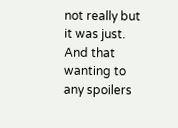not really but it was just. And that wanting to any spoilers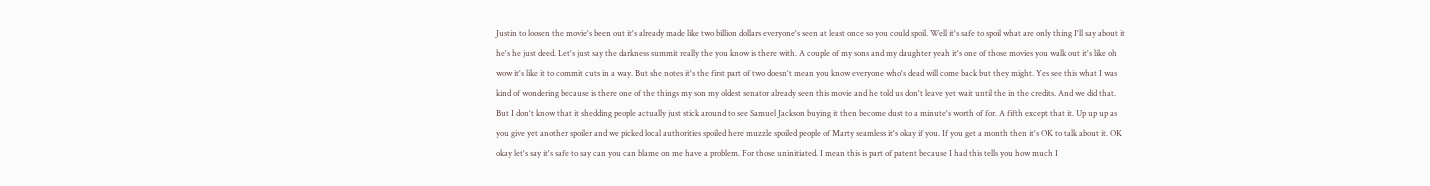Justin to loosen the movie's been out it's already made like two billion dollars everyone's seen at least once so you could spoil. Well it's safe to spoil what are only thing I'll say about it he's he just deed. Let's just say the darkness summit really the you know is there with. A couple of my sons and my daughter yeah it's one of those movies you walk out it's like oh wow it's like it to commit cuts in a way. But she notes it's the first part of two doesn't mean you know everyone who's dead will come back but they might. Yes see this what I was kind of wondering because is there one of the things my son my oldest senator already seen this movie and he told us don't leave yet wait until the in the credits. And we did that. But I don't know that it shedding people actually just stick around to see Samuel Jackson buying it then become dust to a minute's worth of for. A fifth except that it. Up up up as you give yet another spoiler and we picked local authorities spoiled here muzzle spoiled people of Marty seamless it's okay if you. If you get a month then it's OK to talk about it. OK okay let's say it's safe to say can you can blame on me have a problem. For those uninitiated. I mean this is part of patent because I had this tells you how much I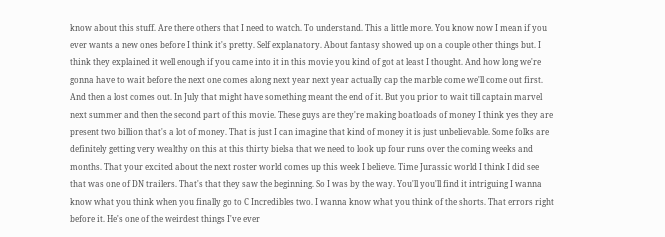know about this stuff. Are there others that I need to watch. To understand. This a little more. You know now I mean if you ever wants a new ones before I think it's pretty. Self explanatory. About fantasy showed up on a couple other things but. I think they explained it well enough if you came into it in this movie you kind of got at least I thought. And how long we're gonna have to wait before the next one comes along next year next year actually cap the marble come we'll come out first. And then a lost comes out. In July that might have something meant the end of it. But you prior to wait till captain marvel next summer and then the second part of this movie. These guys are they're making boatloads of money I think yes they are present two billion that's a lot of money. That is just I can imagine that kind of money it is just unbelievable. Some folks are definitely getting very wealthy on this at this thirty bielsa that we need to look up four runs over the coming weeks and months. That your excited about the next roster world comes up this week I believe. Time Jurassic world I think I did see that was one of DN trailers. That's that they saw the beginning. So I was by the way. You'll you'll find it intriguing I wanna know what you think when you finally go to C Incredibles two. I wanna know what you think of the shorts. That errors right before it. He's one of the weirdest things I've ever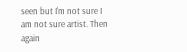seen but I'm not sure I am not sure artist. Then again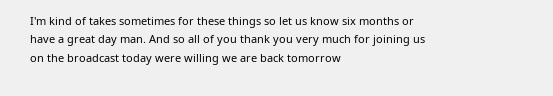I'm kind of takes sometimes for these things so let us know six months or have a great day man. And so all of you thank you very much for joining us on the broadcast today were willing we are back tomorrow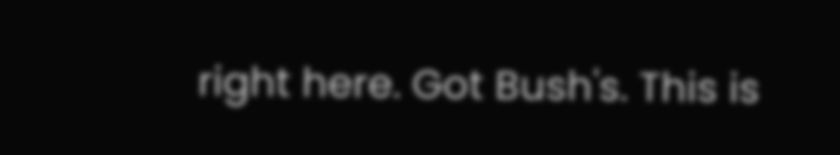right here. Got Bush's. This is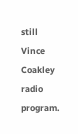still Vince Coakley radio program.